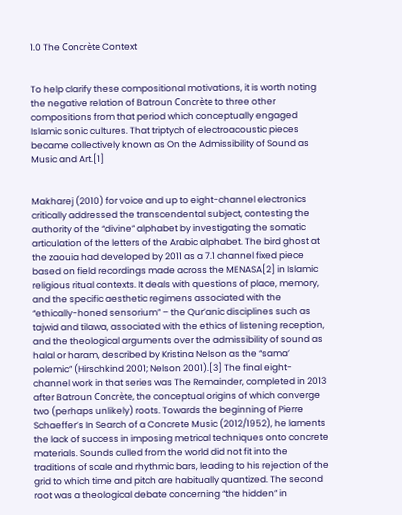1.0 The Concrète Context


To help clarify these compositional motivations, it is worth noting the negative relation of Batroun Concrète to three other compositions from that period which conceptually engaged Islamic sonic cultures. That triptych of electroacoustic pieces became collectively known as On the Admissibility of Sound as Music and Art.[1]


Makharej (2010) for voice and up to eight-channel electronics critically addressed the transcendental subject, contesting the authority of the “divine” alphabet by investigating the somatic articulation of the letters of the Arabic alphabet. The bird ghost at the zaouia had developed by 2011 as a 7.1 channel fixed piece based on field recordings made across the MENASA[2] in Islamic religious ritual contexts. It deals with questions of place, memory, and the specific aesthetic regimens associated with the “ethically-honed sensorium” – the Qur’anic disciplines such as tajwid and tilawa, associated with the ethics of listening reception, and the theological arguments over the admissibility of sound as halal or haram, described by Kristina Nelson as the “sama’ polemic” (Hirschkind 2001; Nelson 2001).[3] The final eight-channel work in that series was The Remainder, completed in 2013 after Batroun Concrète, the conceptual origins of which converge two (perhaps unlikely) roots. Towards the beginning of Pierre Schaeffer’s In Search of a Concrete Music (2012/1952), he laments the lack of success in imposing metrical techniques onto concrete materials. Sounds culled from the world did not fit into the traditions of scale and rhythmic bars, leading to his rejection of the grid to which time and pitch are habitually quantized. The second root was a theological debate concerning “the hidden” in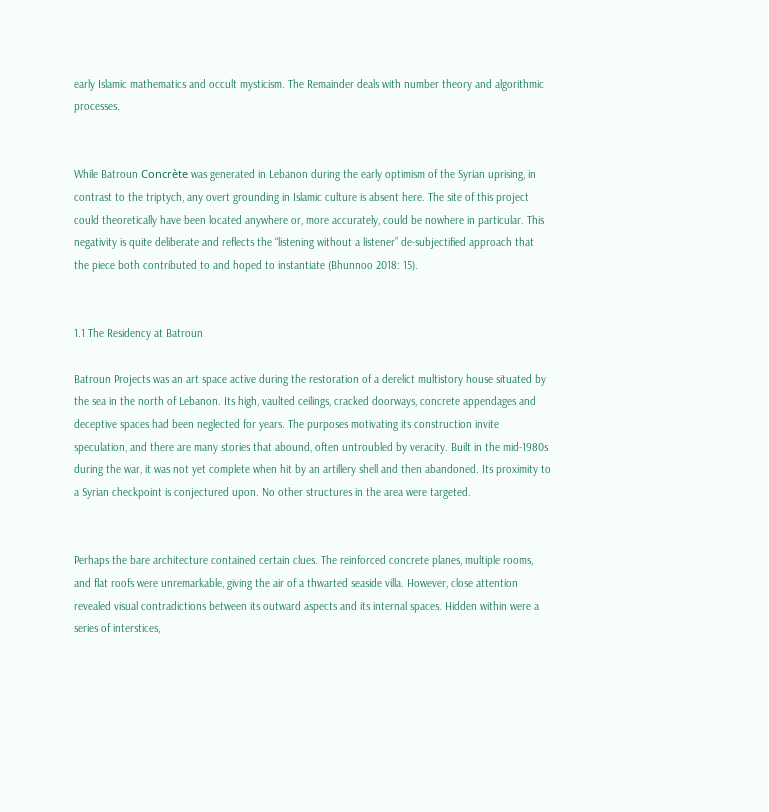early Islamic mathematics and occult mysticism. The Remainder deals with number theory and algorithmic processes.


While Batroun Concrète was generated in Lebanon during the early optimism of the Syrian uprising, in contrast to the triptych, any overt grounding in Islamic culture is absent here. The site of this project could theoretically have been located anywhere or, more accurately, could be nowhere in particular. This negativity is quite deliberate and reflects the “listening without a listener” de-subjectified approach that the piece both contributed to and hoped to instantiate (Bhunnoo 2018: 15).


1.1 The Residency at Batroun

Batroun Projects was an art space active during the restoration of a derelict multistory house situated by the sea in the north of Lebanon. Its high, vaulted ceilings, cracked doorways, concrete appendages and deceptive spaces had been neglected for years. The purposes motivating its construction invite speculation, and there are many stories that abound, often untroubled by veracity. Built in the mid-1980s during the war, it was not yet complete when hit by an artillery shell and then abandoned. Its proximity to a Syrian checkpoint is conjectured upon. No other structures in the area were targeted.


Perhaps the bare architecture contained certain clues. The reinforced concrete planes, multiple rooms, and flat roofs were unremarkable, giving the air of a thwarted seaside villa. However, close attention revealed visual contradictions between its outward aspects and its internal spaces. Hidden within were a series of interstices,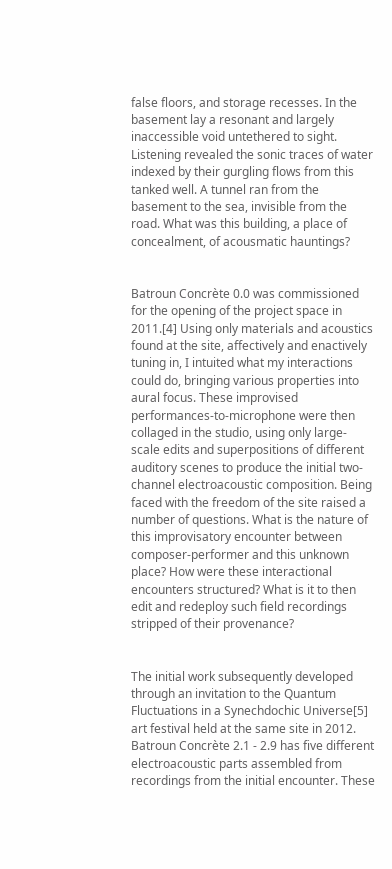false floors, and storage recesses. In the basement lay a resonant and largely inaccessible void untethered to sight. Listening revealed the sonic traces of water indexed by their gurgling flows from this tanked well. A tunnel ran from the basement to the sea, invisible from the road. What was this building, a place of concealment, of acousmatic hauntings?


Batroun Concrète 0.0 was commissioned for the opening of the project space in 2011.[4] Using only materials and acoustics found at the site, affectively and enactively tuning in, I intuited what my interactions could do, bringing various properties into aural focus. These improvised performances-to-microphone were then collaged in the studio, using only large-scale edits and superpositions of different auditory scenes to produce the initial two-channel electroacoustic composition. Being faced with the freedom of the site raised a number of questions. What is the nature of this improvisatory encounter between composer-performer and this unknown place? How were these interactional encounters structured? What is it to then edit and redeploy such field recordings stripped of their provenance?


The initial work subsequently developed through an invitation to the Quantum Fluctuations in a Synechdochic Universe[5] art festival held at the same site in 2012. Batroun Concrète 2.1 - 2.9 has five different electroacoustic parts assembled from recordings from the initial encounter. These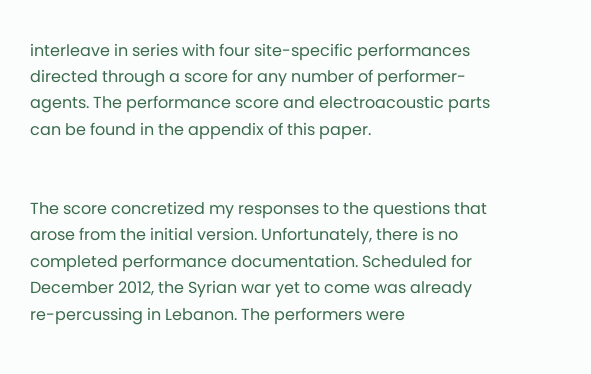interleave in series with four site-specific performances directed through a score for any number of performer-agents. The performance score and electroacoustic parts can be found in the appendix of this paper.


The score concretized my responses to the questions that arose from the initial version. Unfortunately, there is no completed performance documentation. Scheduled for December 2012, the Syrian war yet to come was already re-percussing in Lebanon. The performers were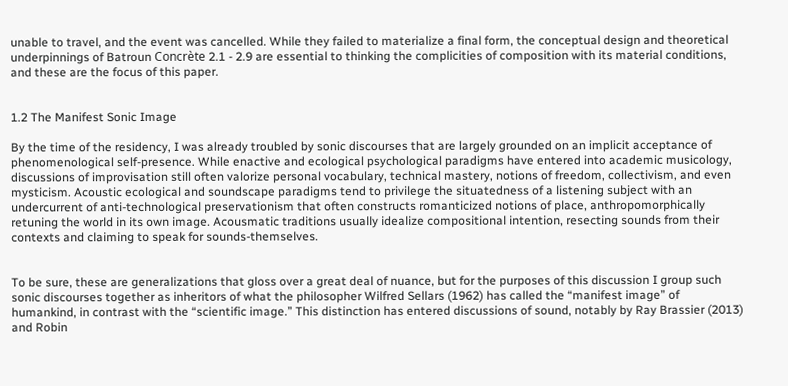unable to travel, and the event was cancelled. While they failed to materialize a final form, the conceptual design and theoretical underpinnings of Batroun Concrète 2.1 - 2.9 are essential to thinking the complicities of composition with its material conditions, and these are the focus of this paper.


1.2 The Manifest Sonic Image

By the time of the residency, I was already troubled by sonic discourses that are largely grounded on an implicit acceptance of phenomenological self-presence. While enactive and ecological psychological paradigms have entered into academic musicology, discussions of improvisation still often valorize personal vocabulary, technical mastery, notions of freedom, collectivism, and even mysticism. Acoustic ecological and soundscape paradigms tend to privilege the situatedness of a listening subject with an undercurrent of anti-technological preservationism that often constructs romanticized notions of place, anthropomorphically retuning the world in its own image. Acousmatic traditions usually idealize compositional intention, resecting sounds from their contexts and claiming to speak for sounds-themselves.


To be sure, these are generalizations that gloss over a great deal of nuance, but for the purposes of this discussion I group such sonic discourses together as inheritors of what the philosopher Wilfred Sellars (1962) has called the “manifest image” of humankind, in contrast with the “scientific image.” This distinction has entered discussions of sound, notably by Ray Brassier (2013) and Robin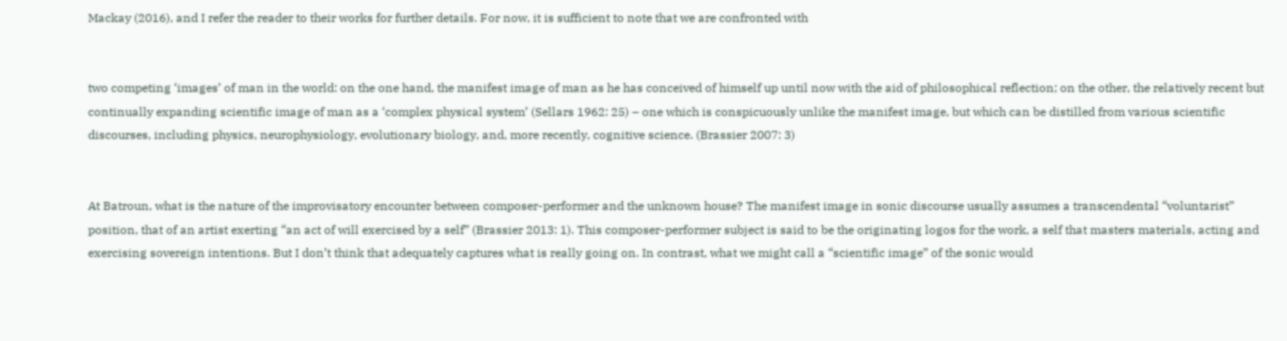Mackay (2016), and I refer the reader to their works for further details. For now, it is sufficient to note that we are confronted with


two competing ‘images’ of man in the world: on the one hand, the manifest image of man as he has conceived of himself up until now with the aid of philosophical reflection; on the other, the relatively recent but continually expanding scientific image of man as a ‘complex physical system’ (Sellars 1962: 25) – one which is conspicuously unlike the manifest image, but which can be distilled from various scientific discourses, including physics, neurophysiology, evolutionary biology, and, more recently, cognitive science. (Brassier 2007: 3)


At Batroun, what is the nature of the improvisatory encounter between composer-performer and the unknown house? The manifest image in sonic discourse usually assumes a transcendental “voluntarist” position, that of an artist exerting “an act of will exercised by a self” (Brassier 2013: 1). This composer-performer subject is said to be the originating logos for the work, a self that masters materials, acting and exercising sovereign intentions. But I don’t think that adequately captures what is really going on. In contrast, what we might call a “scientific image” of the sonic would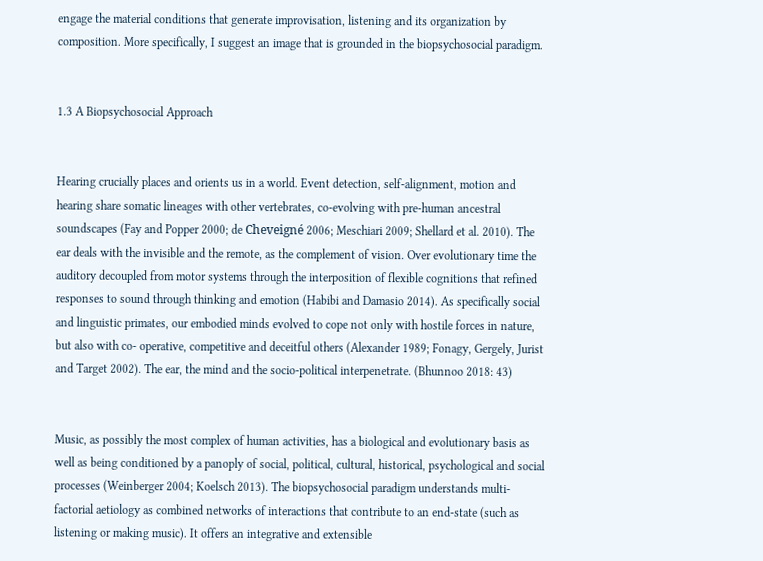engage the material conditions that generate improvisation, listening and its organization by composition. More specifically, I suggest an image that is grounded in the biopsychosocial paradigm.


1.3 A Biopsychosocial Approach


Hearing crucially places and orients us in a world. Event detection, self-alignment, motion and hearing share somatic lineages with other vertebrates, co-evolving with pre-human ancestral soundscapes (Fay and Popper 2000; de Cheveigné 2006; Meschiari 2009; Shellard et al. 2010). The ear deals with the invisible and the remote, as the complement of vision. Over evolutionary time the auditory decoupled from motor systems through the interposition of flexible cognitions that refined responses to sound through thinking and emotion (Habibi and Damasio 2014). As specifically social and linguistic primates, our embodied minds evolved to cope not only with hostile forces in nature, but also with co- operative, competitive and deceitful others (Alexander 1989; Fonagy, Gergely, Jurist and Target 2002). The ear, the mind and the socio-political interpenetrate. (Bhunnoo 2018: 43)


Music, as possibly the most complex of human activities, has a biological and evolutionary basis as well as being conditioned by a panoply of social, political, cultural, historical, psychological and social processes (Weinberger 2004; Koelsch 2013). The biopsychosocial paradigm understands multi-factorial aetiology as combined networks of interactions that contribute to an end-state (such as listening or making music). It offers an integrative and extensible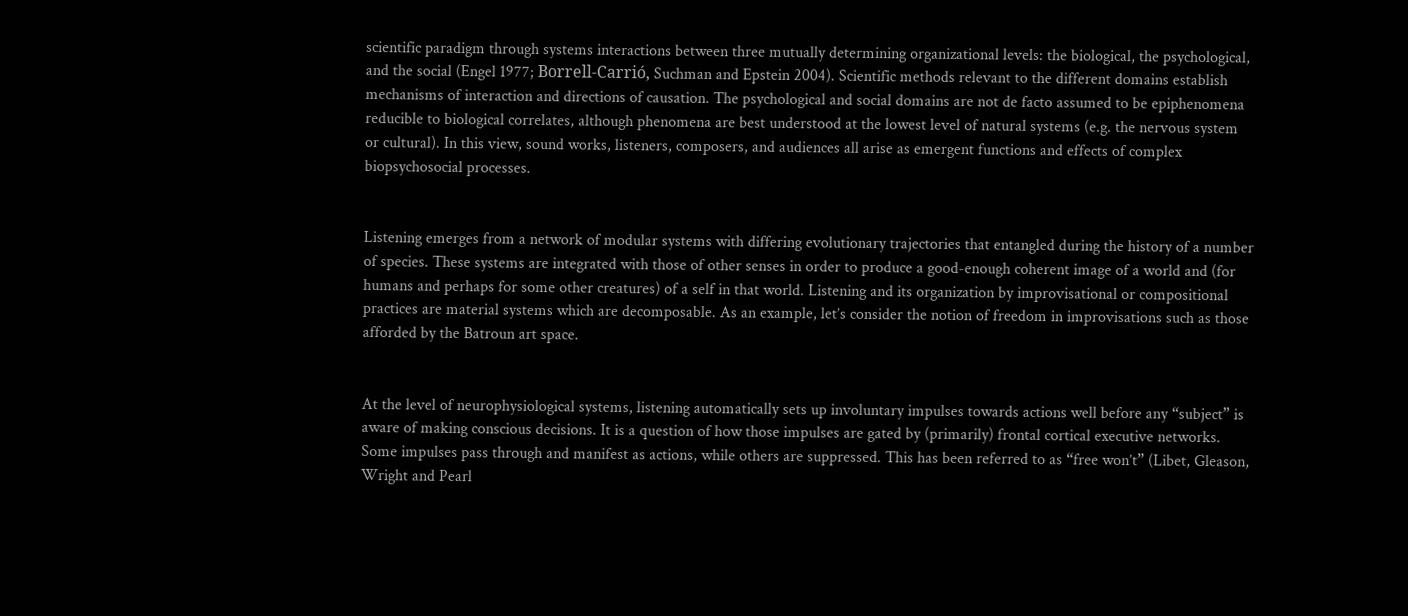scientific paradigm through systems interactions between three mutually determining organizational levels: the biological, the psychological, and the social (Engel 1977; Borrell-Carrió, Suchman and Epstein 2004). Scientific methods relevant to the different domains establish mechanisms of interaction and directions of causation. The psychological and social domains are not de facto assumed to be epiphenomena reducible to biological correlates, although phenomena are best understood at the lowest level of natural systems (e.g. the nervous system or cultural). In this view, sound works, listeners, composers, and audiences all arise as emergent functions and effects of complex biopsychosocial processes.


Listening emerges from a network of modular systems with differing evolutionary trajectories that entangled during the history of a number of species. These systems are integrated with those of other senses in order to produce a good-enough coherent image of a world and (for humans and perhaps for some other creatures) of a self in that world. Listening and its organization by improvisational or compositional practices are material systems which are decomposable. As an example, let’s consider the notion of freedom in improvisations such as those afforded by the Batroun art space.


At the level of neurophysiological systems, listening automatically sets up involuntary impulses towards actions well before any “subject” is aware of making conscious decisions. It is a question of how those impulses are gated by (primarily) frontal cortical executive networks. Some impulses pass through and manifest as actions, while others are suppressed. This has been referred to as “free won’t” (Libet, Gleason, Wright and Pearl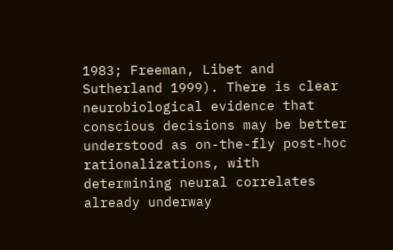1983; Freeman, Libet and Sutherland 1999). There is clear neurobiological evidence that conscious decisions may be better understood as on-the-fly post-hoc rationalizations, with determining neural correlates already underway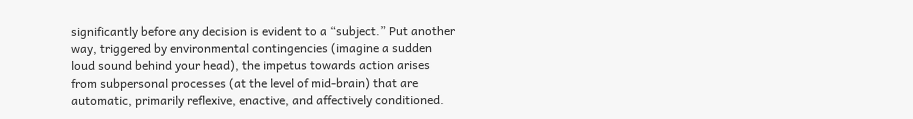significantly before any decision is evident to a “subject.” Put another way, triggered by environmental contingencies (imagine a sudden loud sound behind your head), the impetus towards action arises from subpersonal processes (at the level of mid-brain) that are automatic, primarily reflexive, enactive, and affectively conditioned.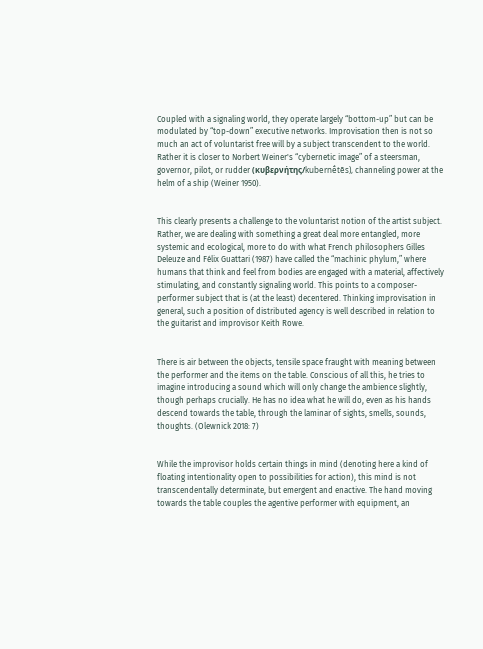Coupled with a signaling world, they operate largely “bottom-up” but can be modulated by “top-down” executive networks. Improvisation then is not so much an act of voluntarist free will by a subject transcendent to the world. Rather it is closer to Norbert Weiner's “cybernetic image” of a steersman, governor, pilot, or rudder (κυβερνήτης/kubernḗtēs), channeling power at the helm of a ship (Weiner 1950).


This clearly presents a challenge to the voluntarist notion of the artist subject. Rather, we are dealing with something a great deal more entangled, more systemic and ecological, more to do with what French philosophers Gilles Deleuze and Félix Guattari (1987) have called the “machinic phylum,” where humans that think and feel from bodies are engaged with a material, affectively stimulating, and constantly signaling world. This points to a composer-performer subject that is (at the least) decentered. Thinking improvisation in general, such a position of distributed agency is well described in relation to the guitarist and improvisor Keith Rowe.


There is air between the objects, tensile space fraught with meaning between the performer and the items on the table. Conscious of all this, he tries to imagine introducing a sound which will only change the ambience slightly, though perhaps crucially. He has no idea what he will do, even as his hands descend towards the table, through the laminar of sights, smells, sounds, thoughts. (Olewnick 2018: 7)


While the improvisor holds certain things in mind (denoting here a kind of floating intentionality open to possibilities for action), this mind is not transcendentally determinate, but emergent and enactive. The hand moving towards the table couples the agentive performer with equipment, an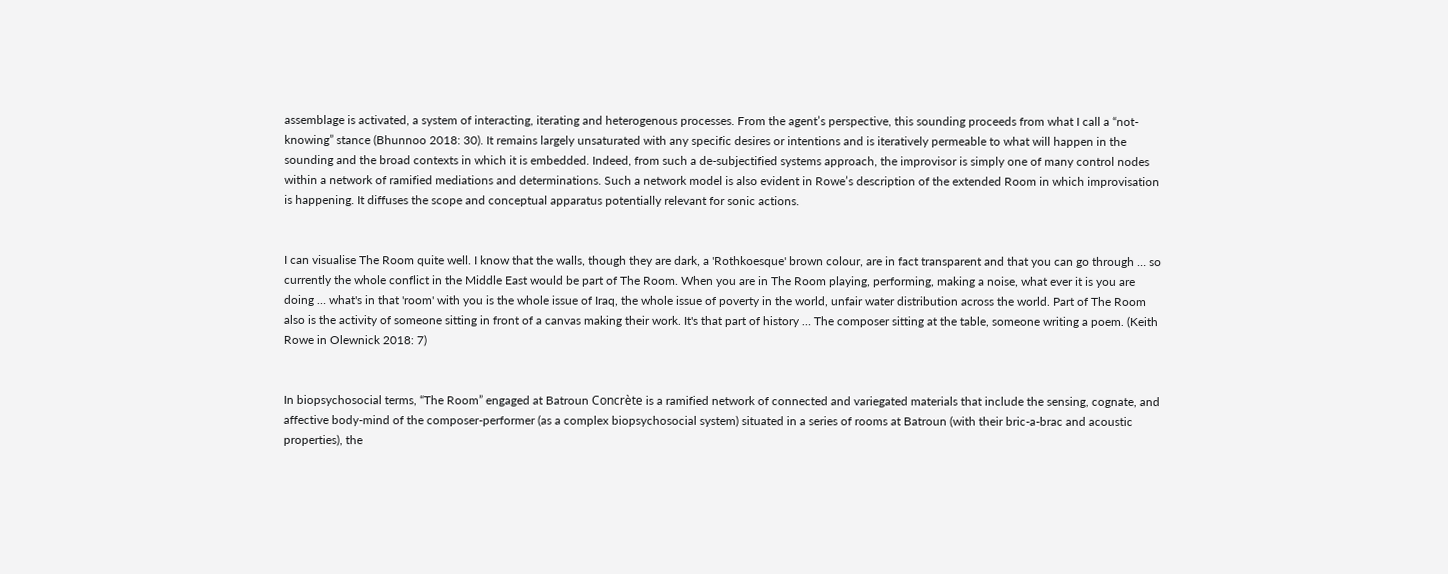assemblage is activated, a system of interacting, iterating and heterogenous processes. From the agent’s perspective, this sounding proceeds from what I call a “not-knowing” stance (Bhunnoo 2018: 30). It remains largely unsaturated with any specific desires or intentions and is iteratively permeable to what will happen in the sounding and the broad contexts in which it is embedded. Indeed, from such a de-subjectified systems approach, the improvisor is simply one of many control nodes within a network of ramified mediations and determinations. Such a network model is also evident in Rowe’s description of the extended Room in which improvisation is happening. It diffuses the scope and conceptual apparatus potentially relevant for sonic actions.


I can visualise The Room quite well. I know that the walls, though they are dark, a 'Rothkoesque' brown colour, are in fact transparent and that you can go through … so currently the whole conflict in the Middle East would be part of The Room. When you are in The Room playing, performing, making a noise, what ever it is you are doing … what's in that 'room' with you is the whole issue of Iraq, the whole issue of poverty in the world, unfair water distribution across the world. Part of The Room also is the activity of someone sitting in front of a canvas making their work. It's that part of history … The composer sitting at the table, someone writing a poem. (Keith Rowe in Olewnick 2018: 7)


In biopsychosocial terms, “The Room” engaged at Batroun Concrète is a ramified network of connected and variegated materials that include the sensing, cognate, and affective body-mind of the composer-performer (as a complex biopsychosocial system) situated in a series of rooms at Batroun (with their bric-a-brac and acoustic properties), the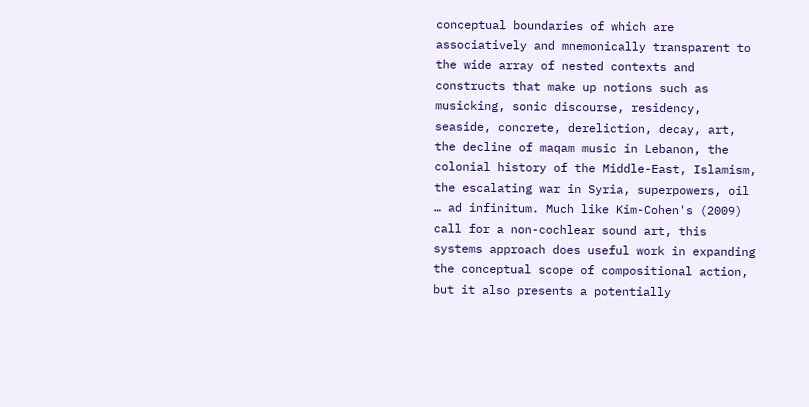conceptual boundaries of which are associatively and mnemonically transparent to the wide array of nested contexts and constructs that make up notions such as musicking, sonic discourse, residency, seaside, concrete, dereliction, decay, art, the decline of maqam music in Lebanon, the colonial history of the Middle-East, Islamism, the escalating war in Syria, superpowers, oil … ad infinitum. Much like Kim-Cohen's (2009) call for a non-cochlear sound art, this systems approach does useful work in expanding the conceptual scope of compositional action, but it also presents a potentially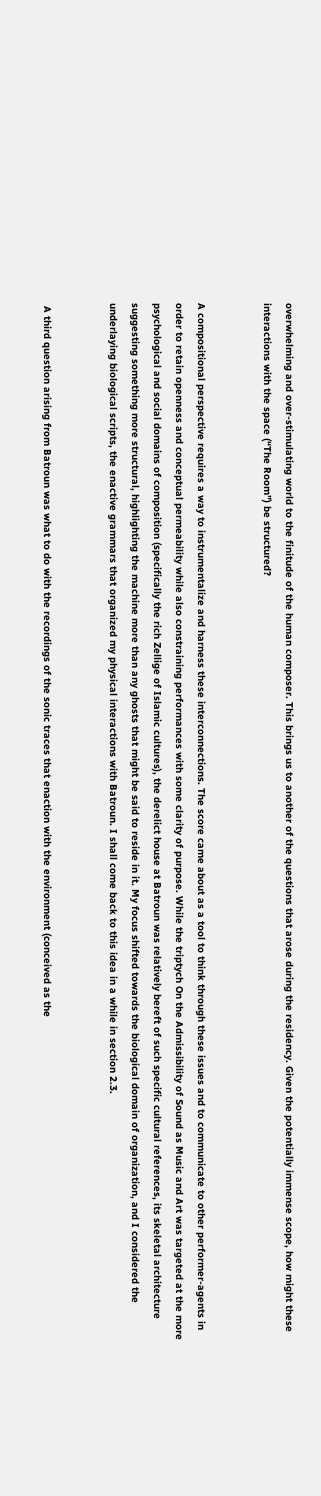overwhelming and over-stimulating world to the finitude of the human composer. This brings us to another of the questions that arose during the residency. Given the potentially immense scope, how might these interactions with the space (“The Room”) be structured?


A compositional perspective requires a way to instrumentalize and harness these interconnections. The score came about as a tool to think through these issues and to communicate to other performer-agents in order to retain openness and conceptual permeability while also constraining performances with some clarity of purpose. While the triptych On the Admissibility of Sound as Music and Art was targeted at the more psychological and social domains of composition (specifically the rich Zellige of Islamic cultures), the derelict house at Batroun was relatively bereft of such specific cultural references, its skeletal architecture suggesting something more structural, highlighting the machine more than any ghosts that might be said to reside in it. My focus shifted towards the biological domain of organization, and I considered the underlaying biological scripts, the enactive grammars that organized my physical interactions with Batroun. I shall come back to this idea in a while in section 2.3.


 A third question arising from Batroun was what to do with the recordings of the sonic traces that enaction with the environment (conceived as the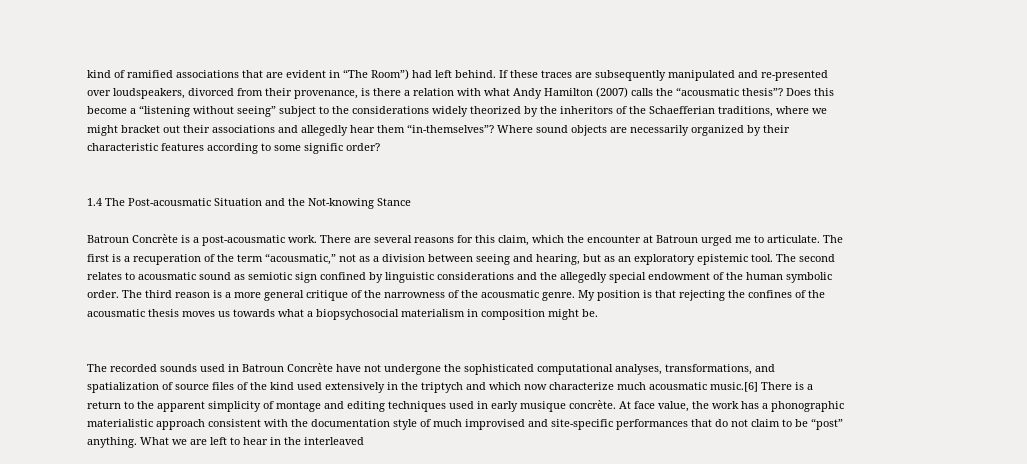kind of ramified associations that are evident in “The Room”) had left behind. If these traces are subsequently manipulated and re-presented over loudspeakers, divorced from their provenance, is there a relation with what Andy Hamilton (2007) calls the “acousmatic thesis”? Does this become a “listening without seeing” subject to the considerations widely theorized by the inheritors of the Schaefferian traditions, where we might bracket out their associations and allegedly hear them “in-themselves”? Where sound objects are necessarily organized by their characteristic features according to some signific order?


1.4 The Post-acousmatic Situation and the Not-knowing Stance

Batroun Concrète is a post-acousmatic work. There are several reasons for this claim, which the encounter at Batroun urged me to articulate. The first is a recuperation of the term “acousmatic,” not as a division between seeing and hearing, but as an exploratory epistemic tool. The second relates to acousmatic sound as semiotic sign confined by linguistic considerations and the allegedly special endowment of the human symbolic order. The third reason is a more general critique of the narrowness of the acousmatic genre. My position is that rejecting the confines of the acousmatic thesis moves us towards what a biopsychosocial materialism in composition might be.


The recorded sounds used in Batroun Concrète have not undergone the sophisticated computational analyses, transformations, and spatialization of source files of the kind used extensively in the triptych and which now characterize much acousmatic music.[6] There is a return to the apparent simplicity of montage and editing techniques used in early musique concrète. At face value, the work has a phonographic materialistic approach consistent with the documentation style of much improvised and site-specific performances that do not claim to be “post” anything. What we are left to hear in the interleaved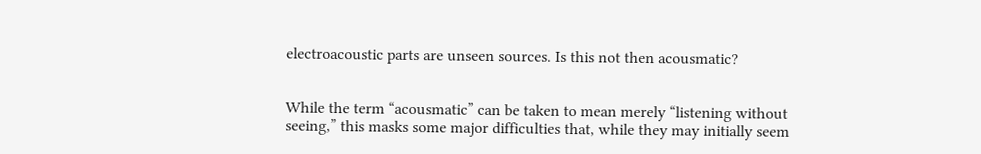electroacoustic parts are unseen sources. Is this not then acousmatic?


While the term “acousmatic” can be taken to mean merely “listening without seeing,” this masks some major difficulties that, while they may initially seem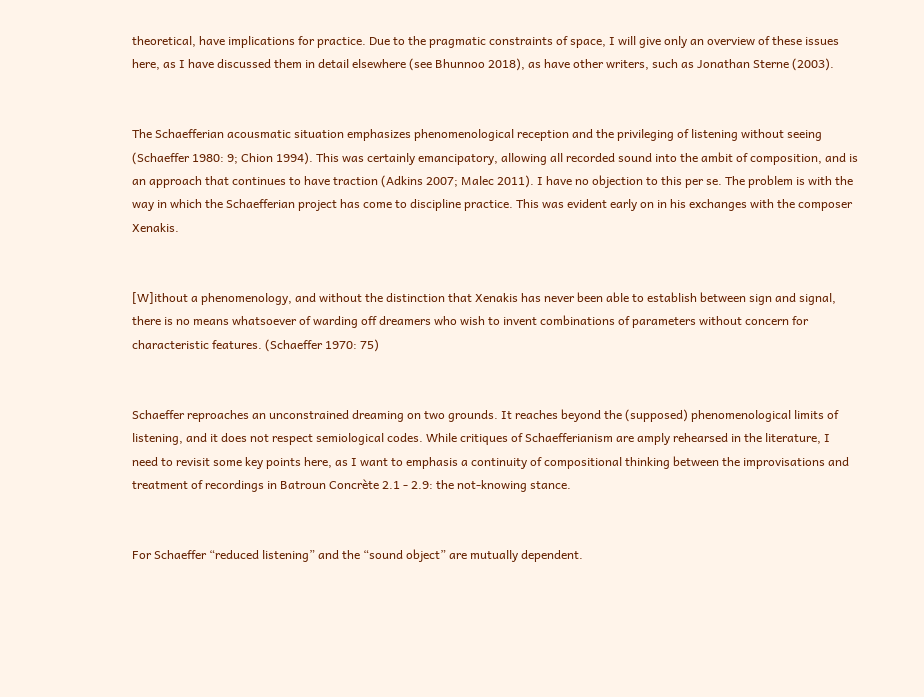theoretical, have implications for practice. Due to the pragmatic constraints of space, I will give only an overview of these issues here, as I have discussed them in detail elsewhere (see Bhunnoo 2018), as have other writers, such as Jonathan Sterne (2003).


The Schaefferian acousmatic situation emphasizes phenomenological reception and the privileging of listening without seeing (Schaeffer 1980: 9; Chion 1994). This was certainly emancipatory, allowing all recorded sound into the ambit of composition, and is an approach that continues to have traction (Adkins 2007; Malec 2011). I have no objection to this per se. The problem is with the way in which the Schaefferian project has come to discipline practice. This was evident early on in his exchanges with the composer Xenakis.


[W]ithout a phenomenology, and without the distinction that Xenakis has never been able to establish between sign and signal, there is no means whatsoever of warding off dreamers who wish to invent combinations of parameters without concern for characteristic features. (Schaeffer 1970: 75)


Schaeffer reproaches an unconstrained dreaming on two grounds. It reaches beyond the (supposed) phenomenological limits of listening, and it does not respect semiological codes. While critiques of Schaefferianism are amply rehearsed in the literature, I need to revisit some key points here, as I want to emphasis a continuity of compositional thinking between the improvisations and treatment of recordings in Batroun Concrète 2.1 - 2.9: the not-knowing stance.


For Schaeffer “reduced listening” and the “sound object” are mutually dependent.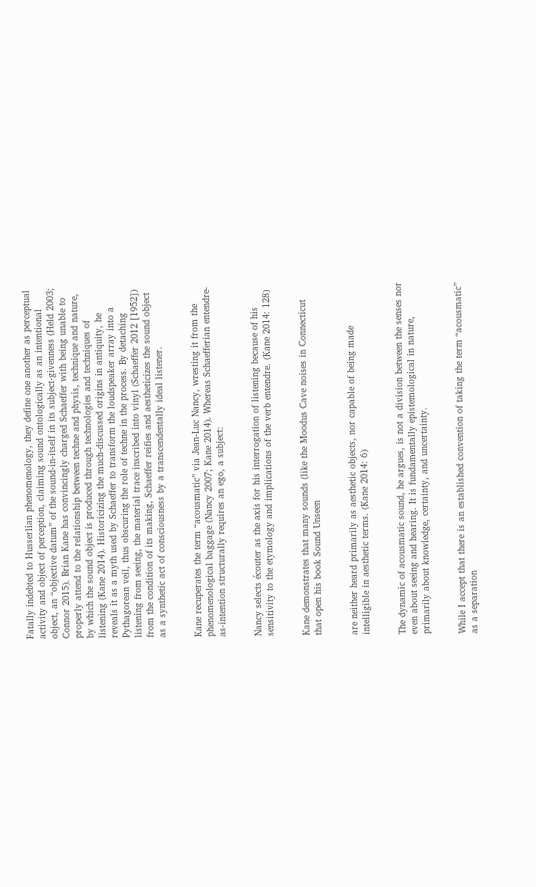Fatally indebted to Husserlian phenomenology, they define one another as perceptual activity and object of perception, claiming sound ontologically as an intentional object, an “objective datum” of the sound-in-itself in its subject-givenness (Held 2003; Connor 2015). Brian Kane has convincingly charged Schaeffer with being unable to properly attend to the relationship between techne and physis, technique and nature, by which the sound object is produced through technologies and techniques of listening (Kane 2014). Historicizing the much-discussed origins in antiquity, he reveals it as a myth used by Schaeffer to transform the loudspeaker array into a Pythagorean veil, thus obscuring the role of techne in the process. By detaching listening from seeing, the material trace inscribed into vinyl (Schaeffer 2012 [1952]) from the condition of its making, Schaeffer reifies and aestheticizes the sound object as a synthetic act of consciousness by a transcendentally ideal listener.


Kane recuperates the term “acousmatic” via Jean-Luc Nancy, wresting it from the phenomenological baggage (Nancy 2007; Kane 2014). Whereas Schaefferian entendre-as-intention structurally requires an ego, a subject:


Nancy selects écouter as the axis for his interrogation of listening because of his sensitivity to the etymology and implications of the verb entendre. (Kane 2014: 128)


Kane demonstrates that many sounds (like the Moodus Cave noises in Connecticut that open his book Sound Unseen


are neither heard primarily as aesthetic objects, nor capable of being made intelligible in aesthetic terms. (Kane 2014: 6)


The dynamic of acousmatic sound, he argues, is not a division between the senses nor even about seeing and hearing. It is fundamentally epistemological in nature, primarily about knowledge, certainty, and uncertainty.


While I accept that there is an established convention of taking the term “acousmatic” as a separation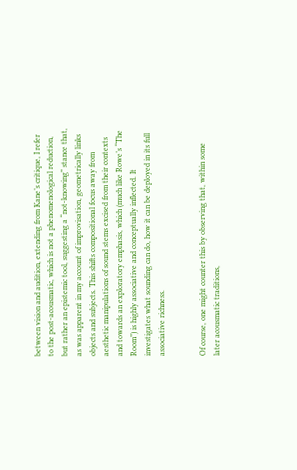between vision and audition, extending from Kane’s critique, I refer to the post-acousmatic, which is not a phenomenological reduction, but rather an epistemic tool, suggesting a “not-knowing” stance that, as was apparent in my account of improvisation, geometrically links objects and subjects. This shifts compositional focus away from aesthetic manipulations of sound stems excised from their contexts and towards an exploratory emphasis, which (much like Rowe’s “The Room”) is highly associative and conceptually inflected. It investigates what sounding can do, how it can be deployed in its full associative richness.


Of course, one might counter this by observing that, within some later acousmatic traditions,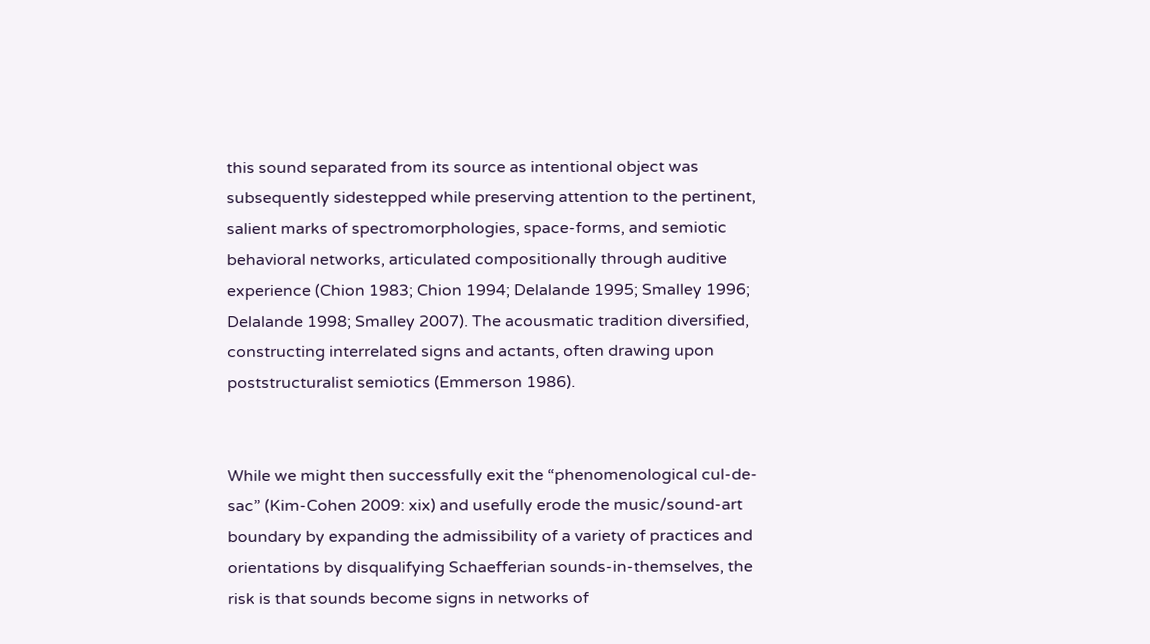this sound separated from its source as intentional object was subsequently sidestepped while preserving attention to the pertinent, salient marks of spectromorphologies, space-forms, and semiotic behavioral networks, articulated compositionally through auditive experience (Chion 1983; Chion 1994; Delalande 1995; Smalley 1996; Delalande 1998; Smalley 2007). The acousmatic tradition diversified, constructing interrelated signs and actants, often drawing upon poststructuralist semiotics (Emmerson 1986).


While we might then successfully exit the “phenomenological cul-de-sac” (Kim-Cohen 2009: xix) and usefully erode the music/sound-art boundary by expanding the admissibility of a variety of practices and orientations by disqualifying Schaefferian sounds-in-themselves, the risk is that sounds become signs in networks of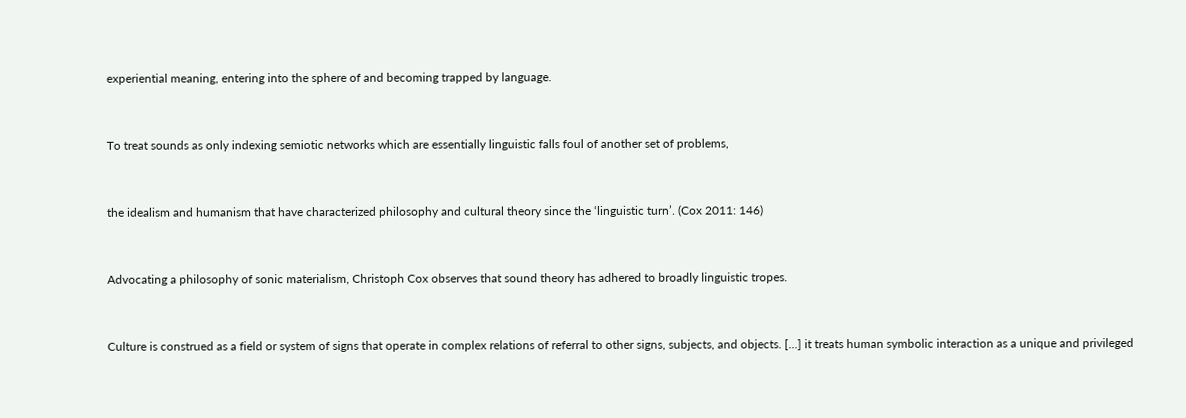experiential meaning, entering into the sphere of and becoming trapped by language.


To treat sounds as only indexing semiotic networks which are essentially linguistic falls foul of another set of problems,


the idealism and humanism that have characterized philosophy and cultural theory since the ‘linguistic turn’. (Cox 2011: 146)


Advocating a philosophy of sonic materialism, Christoph Cox observes that sound theory has adhered to broadly linguistic tropes.


Culture is construed as a field or system of signs that operate in complex relations of referral to other signs, subjects, and objects. [...] it treats human symbolic interaction as a unique and privileged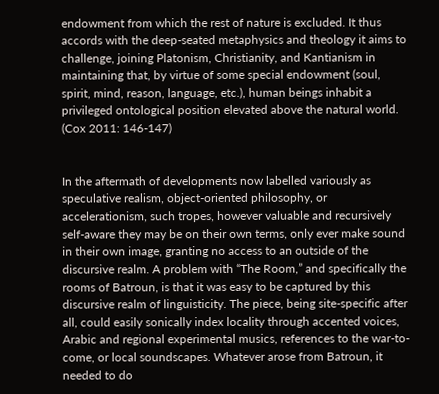endowment from which the rest of nature is excluded. It thus accords with the deep-seated metaphysics and theology it aims to challenge, joining Platonism, Christianity, and Kantianism in maintaining that, by virtue of some special endowment (soul, spirit, mind, reason, language, etc.), human beings inhabit a privileged ontological position elevated above the natural world. (Cox 2011: 146-147)


In the aftermath of developments now labelled variously as speculative realism, object-oriented philosophy, or accelerationism, such tropes, however valuable and recursively self-aware they may be on their own terms, only ever make sound in their own image, granting no access to an outside of the discursive realm. A problem with “The Room,” and specifically the rooms of Batroun, is that it was easy to be captured by this discursive realm of linguisticity. The piece, being site-specific after all, could easily sonically index locality through accented voices, Arabic and regional experimental musics, references to the war-to-come, or local soundscapes. Whatever arose from Batroun, it needed to do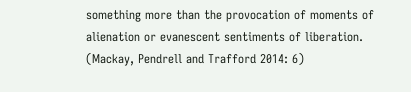something more than the provocation of moments of alienation or evanescent sentiments of liberation. (Mackay, Pendrell and Trafford 2014: 6)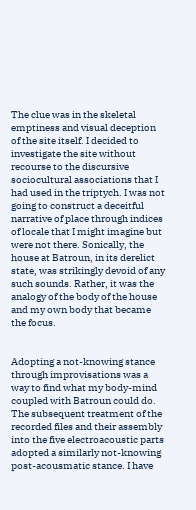The clue was in the skeletal emptiness and visual deception of the site itself. I decided to investigate the site without recourse to the discursive sociocultural associations that I had used in the triptych. I was not going to construct a deceitful narrative of place through indices of locale that I might imagine but were not there. Sonically, the house at Batroun, in its derelict state, was strikingly devoid of any such sounds. Rather, it was the analogy of the body of the house and my own body that became the focus.


Adopting a not-knowing stance through improvisations was a way to find what my body-mind coupled with Batroun could do. The subsequent treatment of the recorded files and their assembly into the five electroacoustic parts adopted a similarly not-knowing post-acousmatic stance. I have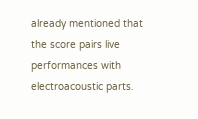already mentioned that the score pairs live performances with electroacoustic parts.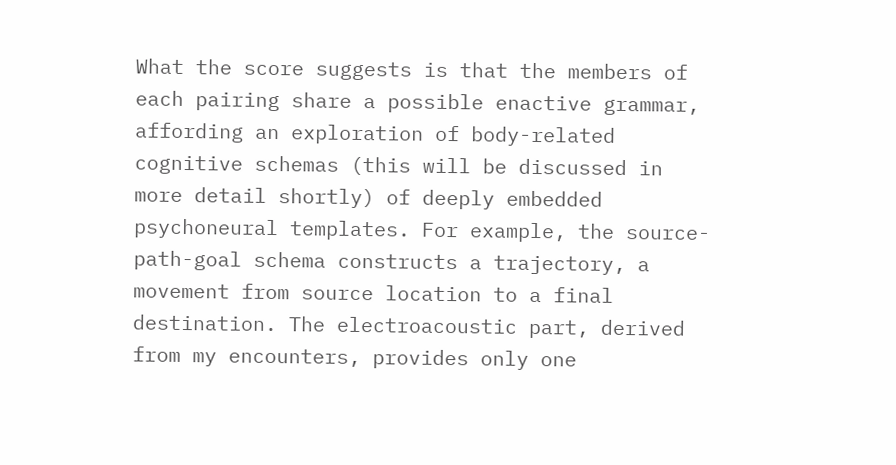What the score suggests is that the members of each pairing share a possible enactive grammar, affording an exploration of body-related cognitive schemas (this will be discussed in more detail shortly) of deeply embedded psychoneural templates. For example, the source-path-goal schema constructs a trajectory, a movement from source location to a final destination. The electroacoustic part, derived from my encounters, provides only one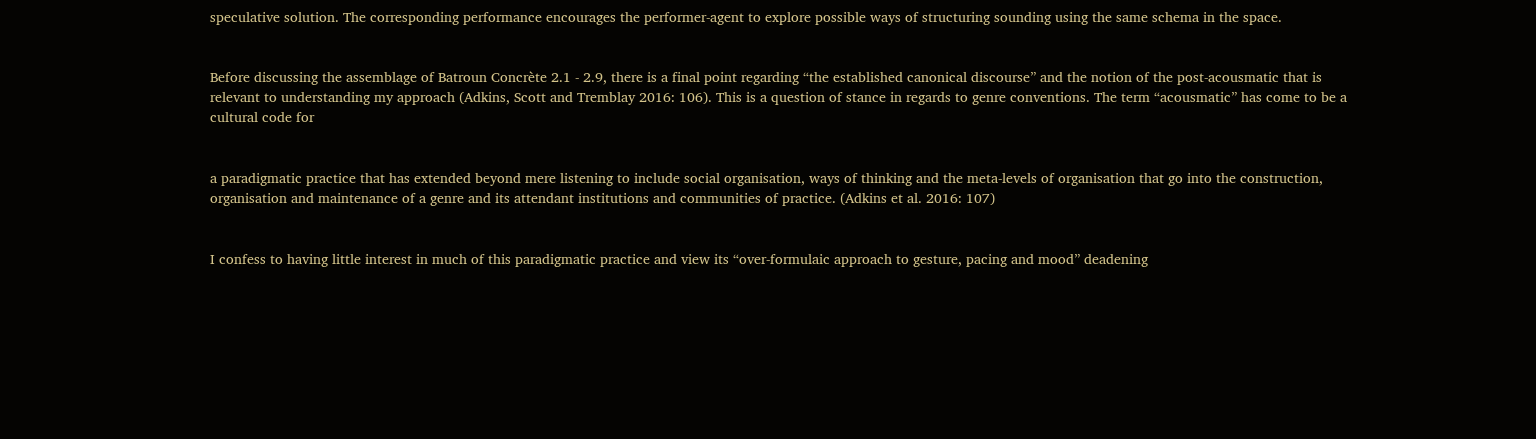speculative solution. The corresponding performance encourages the performer-agent to explore possible ways of structuring sounding using the same schema in the space.


Before discussing the assemblage of Batroun Concrète 2.1 - 2.9, there is a final point regarding “the established canonical discourse” and the notion of the post-acousmatic that is relevant to understanding my approach (Adkins, Scott and Tremblay 2016: 106). This is a question of stance in regards to genre conventions. The term “acousmatic” has come to be a cultural code for


a paradigmatic practice that has extended beyond mere listening to include social organisation, ways of thinking and the meta-levels of organisation that go into the construction, organisation and maintenance of a genre and its attendant institutions and communities of practice. (Adkins et al. 2016: 107)


I confess to having little interest in much of this paradigmatic practice and view its “over-formulaic approach to gesture, pacing and mood” deadening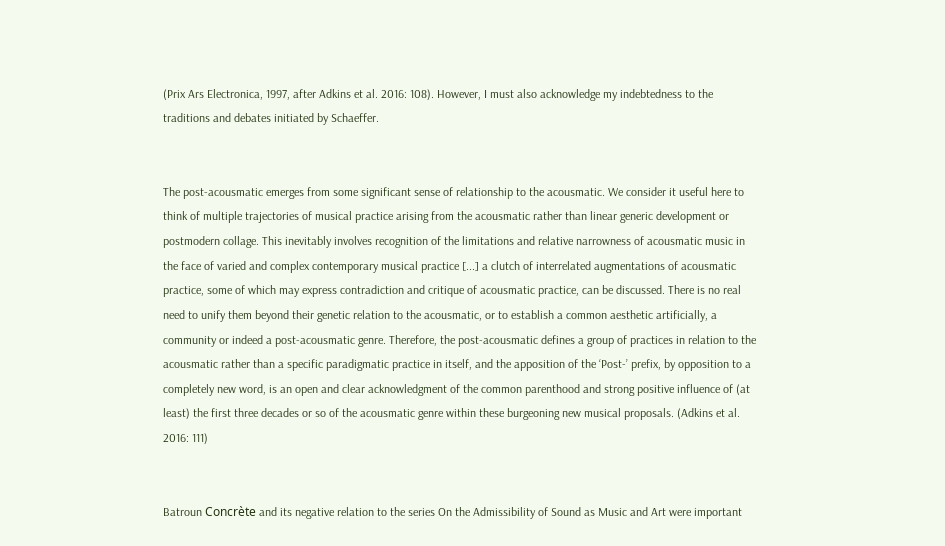(Prix Ars Electronica, 1997, after Adkins et al. 2016: 108). However, I must also acknowledge my indebtedness to the traditions and debates initiated by Schaeffer.


The post-acousmatic emerges from some significant sense of relationship to the acousmatic. We consider it useful here to think of multiple trajectories of musical practice arising from the acousmatic rather than linear generic development or postmodern collage. This inevitably involves recognition of the limitations and relative narrowness of acousmatic music in the face of varied and complex contemporary musical practice [...] a clutch of interrelated augmentations of acousmatic practice, some of which may express contradiction and critique of acousmatic practice, can be discussed. There is no real need to unify them beyond their genetic relation to the acousmatic, or to establish a common aesthetic artificially, a community or indeed a post-acousmatic genre. Therefore, the post-acousmatic defines a group of practices in relation to the acousmatic rather than a specific paradigmatic practice in itself, and the apposition of the ‘Post-’ prefix, by opposition to a completely new word, is an open and clear acknowledgment of the common parenthood and strong positive influence of (at least) the first three decades or so of the acousmatic genre within these burgeoning new musical proposals. (Adkins et al. 2016: 111)


Batroun Concrète and its negative relation to the series On the Admissibility of Sound as Music and Art were important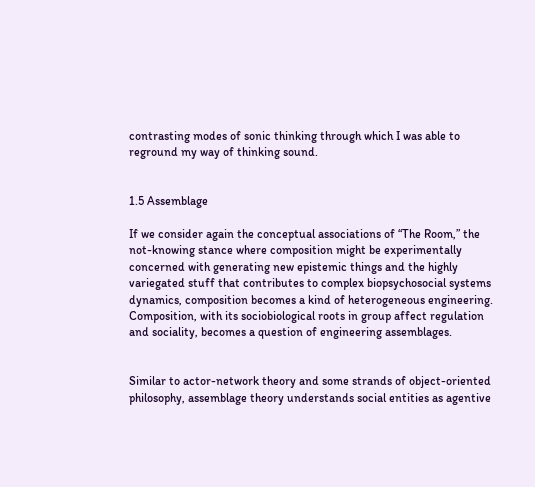contrasting modes of sonic thinking through which I was able to reground my way of thinking sound.


1.5 Assemblage

If we consider again the conceptual associations of “The Room,” the not-knowing stance where composition might be experimentally concerned with generating new epistemic things and the highly variegated stuff that contributes to complex biopsychosocial systems dynamics, composition becomes a kind of heterogeneous engineering. Composition, with its sociobiological roots in group affect regulation and sociality, becomes a question of engineering assemblages.


Similar to actor-network theory and some strands of object-oriented philosophy, assemblage theory understands social entities as agentive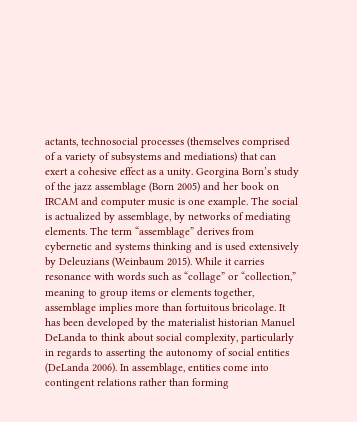actants, technosocial processes (themselves comprised of a variety of subsystems and mediations) that can exert a cohesive effect as a unity. Georgina Born’s study of the jazz assemblage (Born 2005) and her book on IRCAM and computer music is one example. The social is actualized by assemblage, by networks of mediating elements. The term “assemblage” derives from cybernetic and systems thinking and is used extensively by Deleuzians (Weinbaum 2015). While it carries resonance with words such as “collage” or “collection,” meaning to group items or elements together, assemblage implies more than fortuitous bricolage. It has been developed by the materialist historian Manuel DeLanda to think about social complexity, particularly in regards to asserting the autonomy of social entities (DeLanda 2006). In assemblage, entities come into contingent relations rather than forming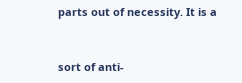parts out of necessity. It is a


sort of anti-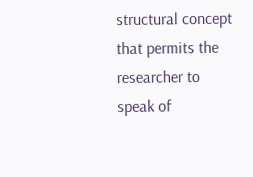structural concept that permits the researcher to speak of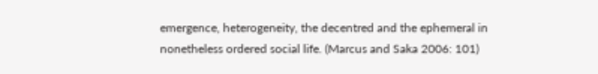emergence, heterogeneity, the decentred and the ephemeral in nonetheless ordered social life. (Marcus and Saka 2006: 101)